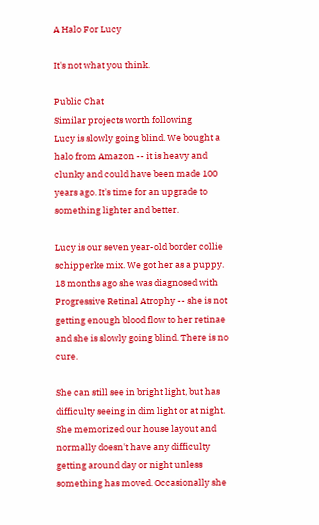A Halo For Lucy

It's not what you think.

Public Chat
Similar projects worth following
Lucy is slowly going blind. We bought a halo from Amazon -- it is heavy and clunky and could have been made 100 years ago. It's time for an upgrade to something lighter and better.

Lucy is our seven year-old border collie schipperke mix. We got her as a puppy. 18 months ago she was diagnosed with Progressive Retinal Atrophy -- she is not getting enough blood flow to her retinae and she is slowly going blind. There is no cure.

She can still see in bright light, but has difficulty seeing in dim light or at night. She memorized our house layout and normally doesn't have any difficulty getting around day or night unless something has moved. Occasionally she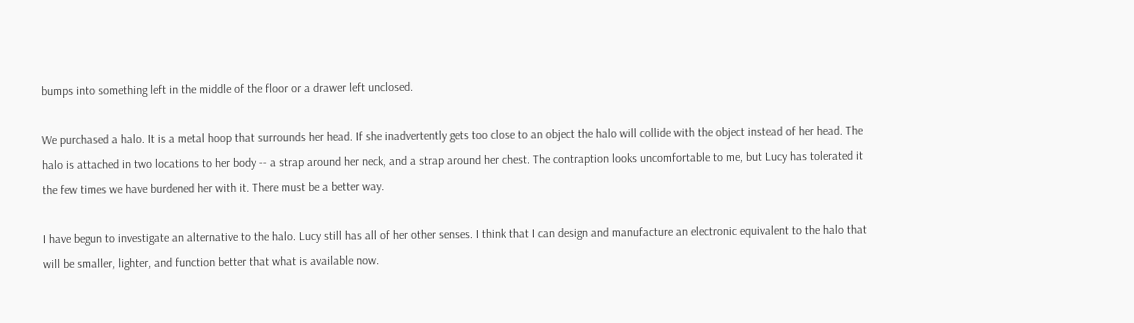bumps into something left in the middle of the floor or a drawer left unclosed.

We purchased a halo. It is a metal hoop that surrounds her head. If she inadvertently gets too close to an object the halo will collide with the object instead of her head. The halo is attached in two locations to her body -- a strap around her neck, and a strap around her chest. The contraption looks uncomfortable to me, but Lucy has tolerated it the few times we have burdened her with it. There must be a better way.

I have begun to investigate an alternative to the halo. Lucy still has all of her other senses. I think that I can design and manufacture an electronic equivalent to the halo that will be smaller, lighter, and function better that what is available now.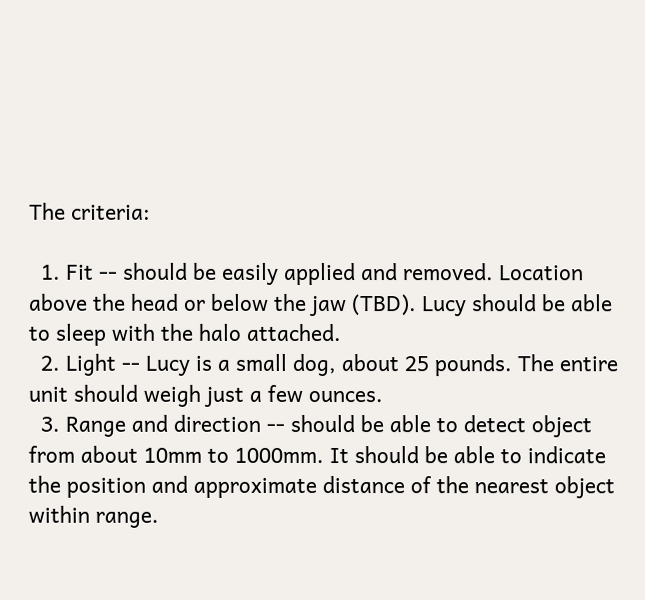The criteria:

  1. Fit -- should be easily applied and removed. Location above the head or below the jaw (TBD). Lucy should be able to sleep with the halo attached.
  2. Light -- Lucy is a small dog, about 25 pounds. The entire unit should weigh just a few ounces.
  3. Range and direction -- should be able to detect object from about 10mm to 1000mm. It should be able to indicate the position and approximate distance of the nearest object within range.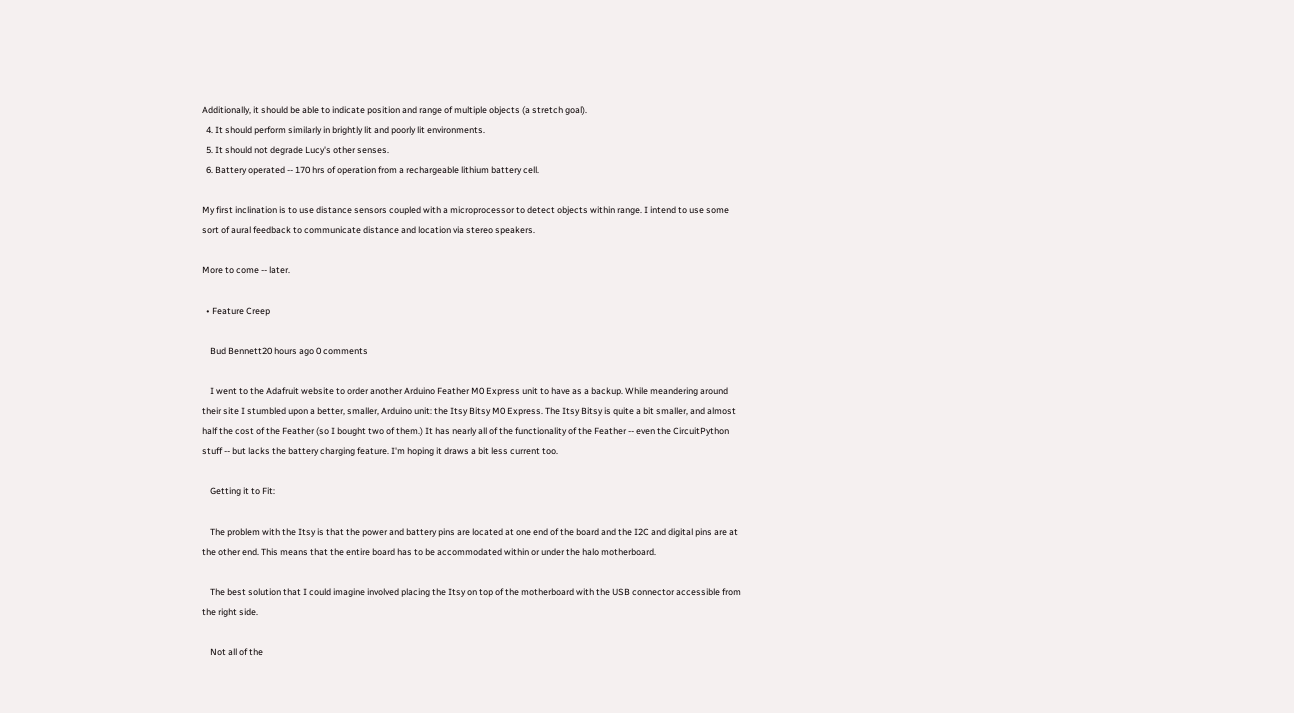Additionally, it should be able to indicate position and range of multiple objects (a stretch goal).
  4. It should perform similarly in brightly lit and poorly lit environments.
  5. It should not degrade Lucy's other senses.
  6. Battery operated -- 170 hrs of operation from a rechargeable lithium battery cell.

My first inclination is to use distance sensors coupled with a microprocessor to detect objects within range. I intend to use some sort of aural feedback to communicate distance and location via stereo speakers.

More to come -- later.

  • Feature Creep

    Bud Bennett20 hours ago 0 comments

    I went to the Adafruit website to order another Arduino Feather M0 Express unit to have as a backup. While meandering around their site I stumbled upon a better, smaller, Arduino unit: the Itsy Bitsy M0 Express. The Itsy Bitsy is quite a bit smaller, and almost half the cost of the Feather (so I bought two of them.) It has nearly all of the functionality of the Feather -- even the CircuitPython stuff -- but lacks the battery charging feature. I'm hoping it draws a bit less current too.

    Getting it to Fit:

    The problem with the Itsy is that the power and battery pins are located at one end of the board and the I2C and digital pins are at the other end. This means that the entire board has to be accommodated within or under the halo motherboard.

    The best solution that I could imagine involved placing the Itsy on top of the motherboard with the USB connector accessible from the right side.

    Not all of the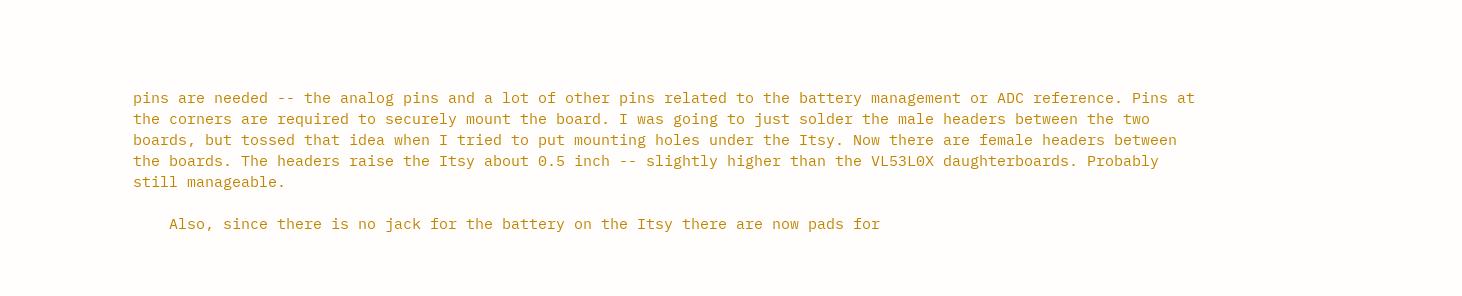pins are needed -- the analog pins and a lot of other pins related to the battery management or ADC reference. Pins at the corners are required to securely mount the board. I was going to just solder the male headers between the two boards, but tossed that idea when I tried to put mounting holes under the Itsy. Now there are female headers between the boards. The headers raise the Itsy about 0.5 inch -- slightly higher than the VL53L0X daughterboards. Probably still manageable.

    Also, since there is no jack for the battery on the Itsy there are now pads for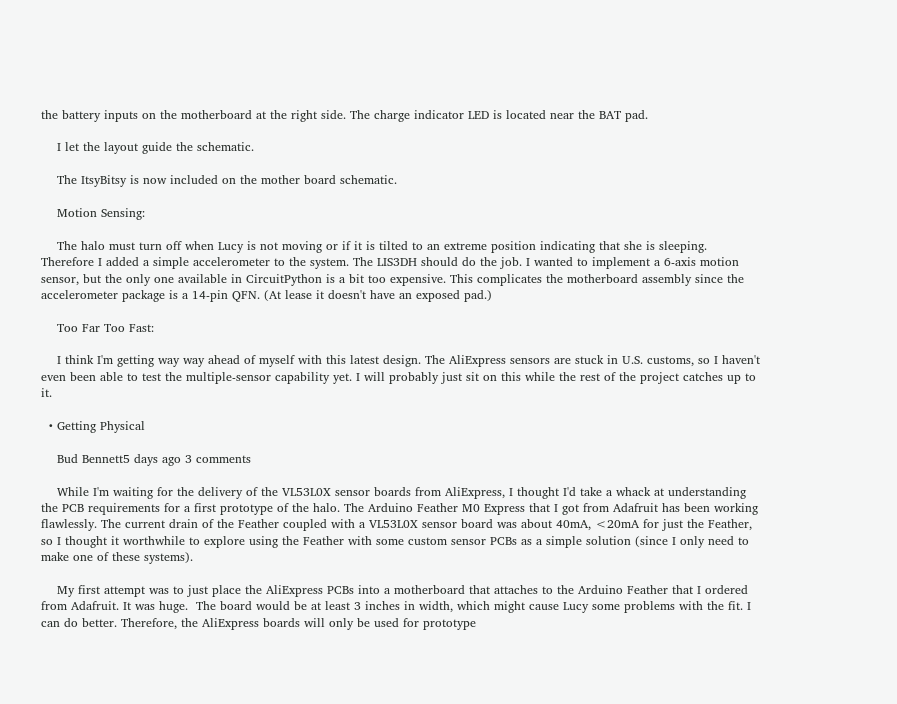the battery inputs on the motherboard at the right side. The charge indicator LED is located near the BAT pad.

    I let the layout guide the schematic.

    The ItsyBitsy is now included on the mother board schematic.

    Motion Sensing:

    The halo must turn off when Lucy is not moving or if it is tilted to an extreme position indicating that she is sleeping. Therefore I added a simple accelerometer to the system. The LIS3DH should do the job. I wanted to implement a 6-axis motion sensor, but the only one available in CircuitPython is a bit too expensive. This complicates the motherboard assembly since the accelerometer package is a 14-pin QFN. (At lease it doesn't have an exposed pad.)

    Too Far Too Fast:

    I think I'm getting way way ahead of myself with this latest design. The AliExpress sensors are stuck in U.S. customs, so I haven't even been able to test the multiple-sensor capability yet. I will probably just sit on this while the rest of the project catches up to it.

  • Getting Physical

    Bud Bennett5 days ago 3 comments

    While I'm waiting for the delivery of the VL53L0X sensor boards from AliExpress, I thought I'd take a whack at understanding the PCB requirements for a first prototype of the halo. The Arduino Feather M0 Express that I got from Adafruit has been working flawlessly. The current drain of the Feather coupled with a VL53L0X sensor board was about 40mA, <20mA for just the Feather, so I thought it worthwhile to explore using the Feather with some custom sensor PCBs as a simple solution (since I only need to make one of these systems).

    My first attempt was to just place the AliExpress PCBs into a motherboard that attaches to the Arduino Feather that I ordered from Adafruit. It was huge.  The board would be at least 3 inches in width, which might cause Lucy some problems with the fit. I can do better. Therefore, the AliExpress boards will only be used for prototype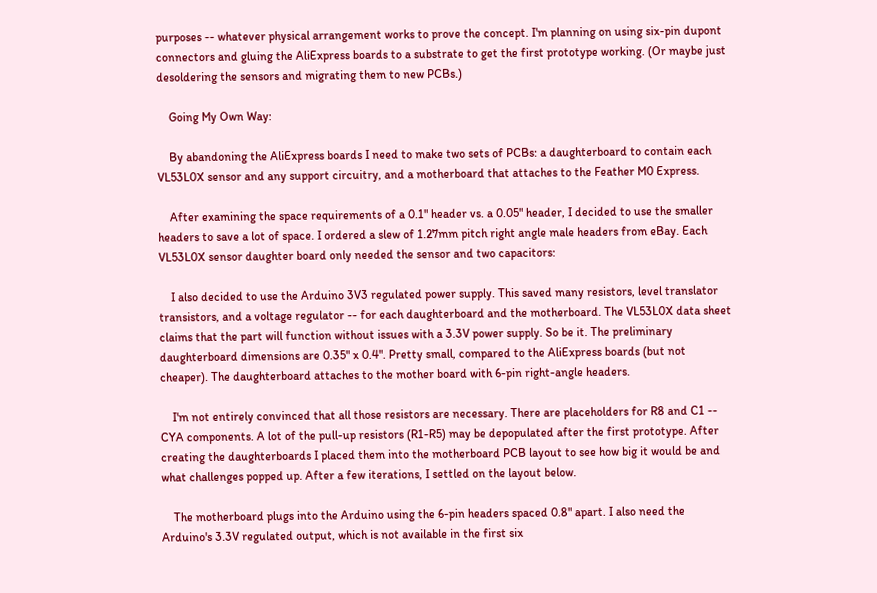purposes -- whatever physical arrangement works to prove the concept. I'm planning on using six-pin dupont connectors and gluing the AliExpress boards to a substrate to get the first prototype working. (Or maybe just desoldering the sensors and migrating them to new PCBs.)

    Going My Own Way:

    By abandoning the AliExpress boards I need to make two sets of PCBs: a daughterboard to contain each VL53L0X sensor and any support circuitry, and a motherboard that attaches to the Feather M0 Express.

    After examining the space requirements of a 0.1" header vs. a 0.05" header, I decided to use the smaller headers to save a lot of space. I ordered a slew of 1.27mm pitch right angle male headers from eBay. Each VL53L0X sensor daughter board only needed the sensor and two capacitors:

    I also decided to use the Arduino 3V3 regulated power supply. This saved many resistors, level translator transistors, and a voltage regulator -- for each daughterboard and the motherboard. The VL53L0X data sheet claims that the part will function without issues with a 3.3V power supply. So be it. The preliminary daughterboard dimensions are 0.35" x 0.4". Pretty small, compared to the AliExpress boards (but not cheaper). The daughterboard attaches to the mother board with 6-pin right-angle headers.

    I'm not entirely convinced that all those resistors are necessary. There are placeholders for R8 and C1 -- CYA components. A lot of the pull-up resistors (R1-R5) may be depopulated after the first prototype. After creating the daughterboards I placed them into the motherboard PCB layout to see how big it would be and what challenges popped up. After a few iterations, I settled on the layout below.

    The motherboard plugs into the Arduino using the 6-pin headers spaced 0.8" apart. I also need the Arduino's 3.3V regulated output, which is not available in the first six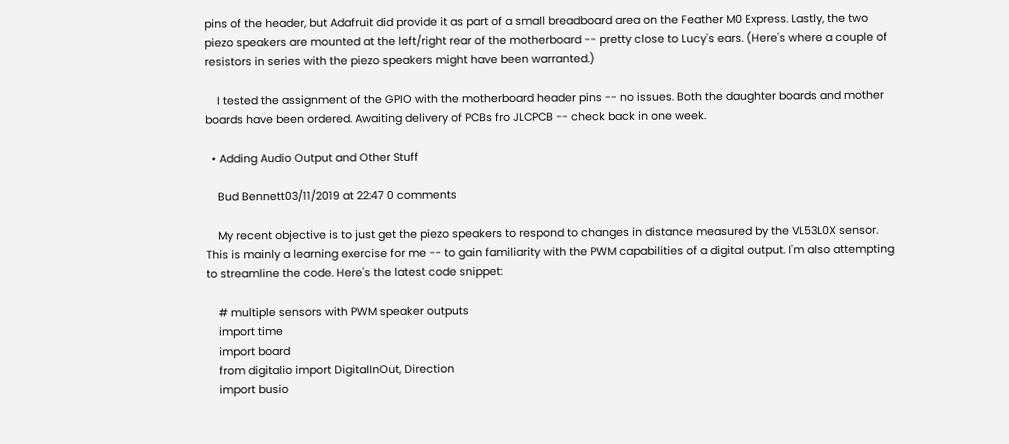pins of the header, but Adafruit did provide it as part of a small breadboard area on the Feather M0 Express. Lastly, the two piezo speakers are mounted at the left/right rear of the motherboard -- pretty close to Lucy's ears. (Here's where a couple of resistors in series with the piezo speakers might have been warranted.)

    I tested the assignment of the GPIO with the motherboard header pins -- no issues. Both the daughter boards and mother boards have been ordered. Awaiting delivery of PCBs fro JLCPCB -- check back in one week.

  • Adding Audio Output and Other Stuff

    Bud Bennett03/11/2019 at 22:47 0 comments

    My recent objective is to just get the piezo speakers to respond to changes in distance measured by the VL53L0X sensor. This is mainly a learning exercise for me -- to gain familiarity with the PWM capabilities of a digital output. I'm also attempting to streamline the code. Here's the latest code snippet:

    # multiple sensors with PWM speaker outputs
    import time
    import board
    from digitalio import DigitalInOut, Direction
    import busio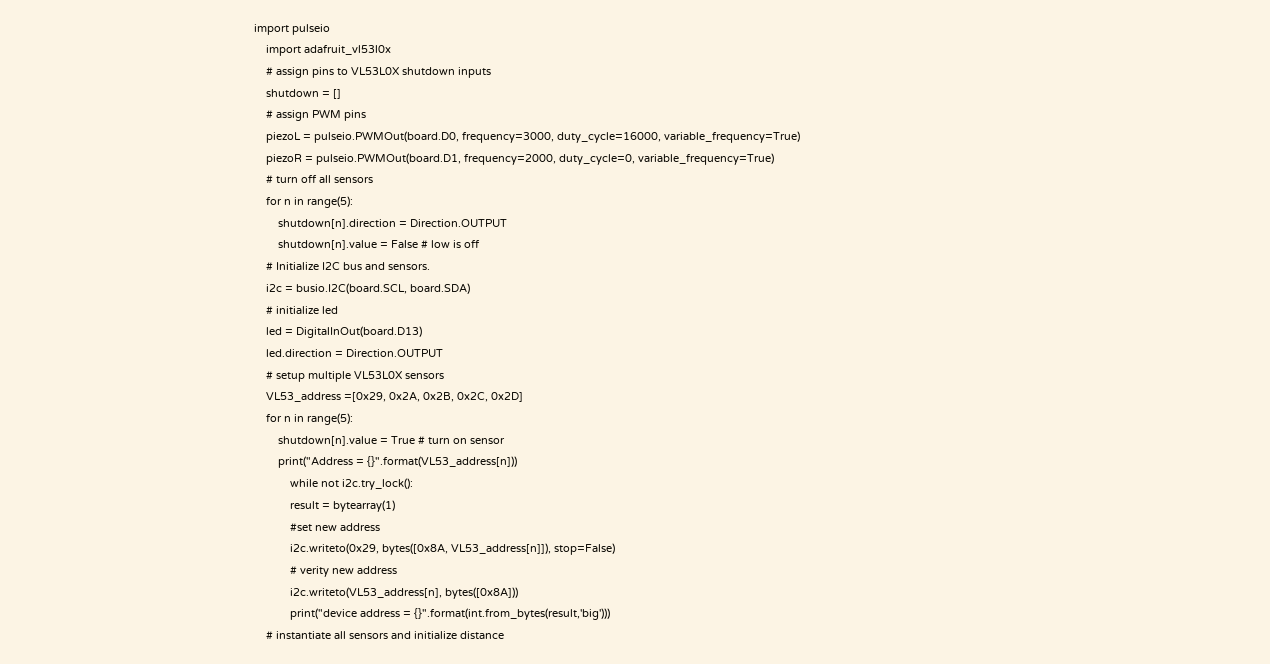import pulseio
    import adafruit_vl53l0x
    # assign pins to VL53L0X shutdown inputs
    shutdown = []
    # assign PWM pins
    piezoL = pulseio.PWMOut(board.D0, frequency=3000, duty_cycle=16000, variable_frequency=True)
    piezoR = pulseio.PWMOut(board.D1, frequency=2000, duty_cycle=0, variable_frequency=True)
    # turn off all sensors
    for n in range(5):
        shutdown[n].direction = Direction.OUTPUT
        shutdown[n].value = False # low is off
    # Initialize I2C bus and sensors.
    i2c = busio.I2C(board.SCL, board.SDA)
    # initialize led
    led = DigitalInOut(board.D13)
    led.direction = Direction.OUTPUT
    # setup multiple VL53L0X sensors
    VL53_address =[0x29, 0x2A, 0x2B, 0x2C, 0x2D]
    for n in range(5):
        shutdown[n].value = True # turn on sensor
        print("Address = {}".format(VL53_address[n]))
            while not i2c.try_lock():
            result = bytearray(1)
            #set new address
            i2c.writeto(0x29, bytes([0x8A, VL53_address[n]]), stop=False)
            # verity new address
            i2c.writeto(VL53_address[n], bytes([0x8A]))
            print("device address = {}".format(int.from_bytes(result,'big')))
    # instantiate all sensors and initialize distance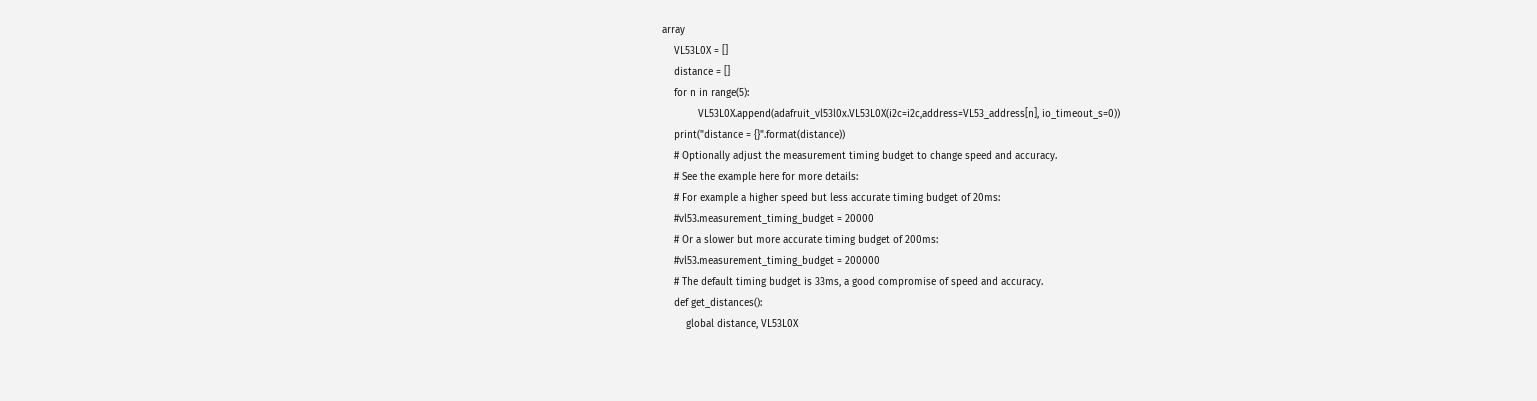array
    VL53L0X = []
    distance = []
    for n in range(5):
            VL53L0X.append(adafruit_vl53l0x.VL53L0X(i2c=i2c,address=VL53_address[n], io_timeout_s=0))
    print("distance = {}".format(distance))
    # Optionally adjust the measurement timing budget to change speed and accuracy.
    # See the example here for more details:
    # For example a higher speed but less accurate timing budget of 20ms:
    #vl53.measurement_timing_budget = 20000
    # Or a slower but more accurate timing budget of 200ms:
    #vl53.measurement_timing_budget = 200000
    # The default timing budget is 33ms, a good compromise of speed and accuracy.
    def get_distances():
        global distance, VL53L0X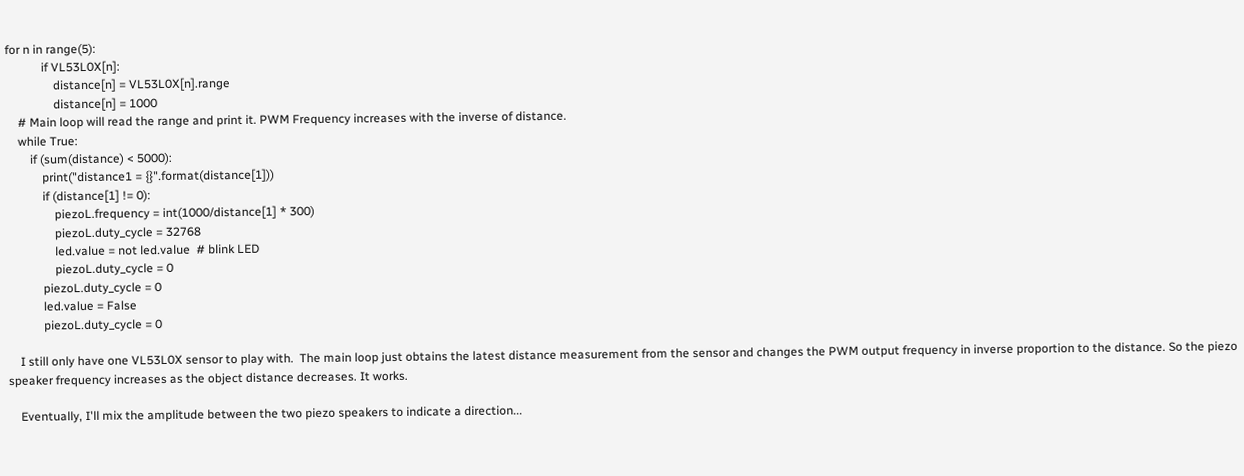for n in range(5):
            if VL53L0X[n]:
                distance[n] = VL53L0X[n].range
                distance[n] = 1000
    # Main loop will read the range and print it. PWM Frequency increases with the inverse of distance.
    while True:
        if (sum(distance) < 5000):
            print("distance1 = {}".format(distance[1]))
            if (distance[1] != 0):
                piezoL.frequency = int(1000/distance[1] * 300)
                piezoL.duty_cycle = 32768
                led.value = not led.value  # blink LED
                piezoL.duty_cycle = 0
            piezoL.duty_cycle = 0
            led.value = False
            piezoL.duty_cycle = 0

    I still only have one VL53L0X sensor to play with.  The main loop just obtains the latest distance measurement from the sensor and changes the PWM output frequency in inverse proportion to the distance. So the piezo speaker frequency increases as the object distance decreases. It works.

    Eventually, I'll mix the amplitude between the two piezo speakers to indicate a direction...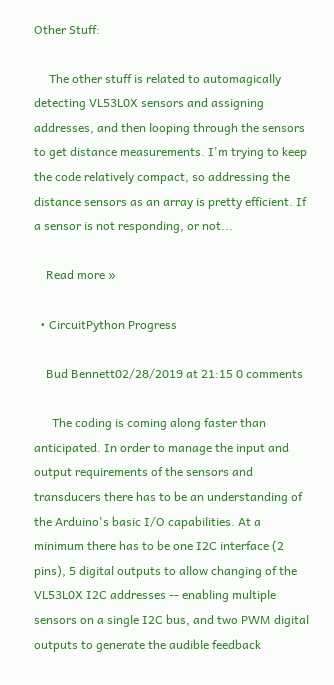Other Stuff:

     The other stuff is related to automagically detecting VL53L0X sensors and assigning addresses, and then looping through the sensors to get distance measurements. I'm trying to keep the code relatively compact, so addressing the distance sensors as an array is pretty efficient. If a sensor is not responding, or not...

    Read more »

  • CircuitPython Progress

    Bud Bennett02/28/2019 at 21:15 0 comments

      The coding is coming along faster than anticipated. In order to manage the input and output requirements of the sensors and transducers there has to be an understanding of the Arduino's basic I/O capabilities. At a minimum there has to be one I2C interface (2 pins), 5 digital outputs to allow changing of the VL53L0X I2C addresses -- enabling multiple sensors on a single I2C bus, and two PWM digital outputs to generate the audible feedback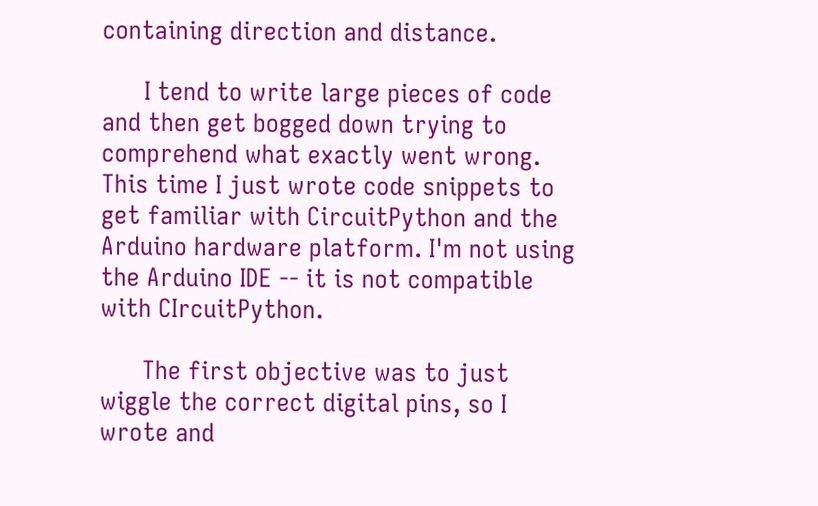containing direction and distance.

      I tend to write large pieces of code and then get bogged down trying to comprehend what exactly went wrong. This time I just wrote code snippets to get familiar with CircuitPython and the Arduino hardware platform. I'm not using the Arduino IDE -- it is not compatible with CIrcuitPython.

      The first objective was to just wiggle the correct digital pins, so I wrote and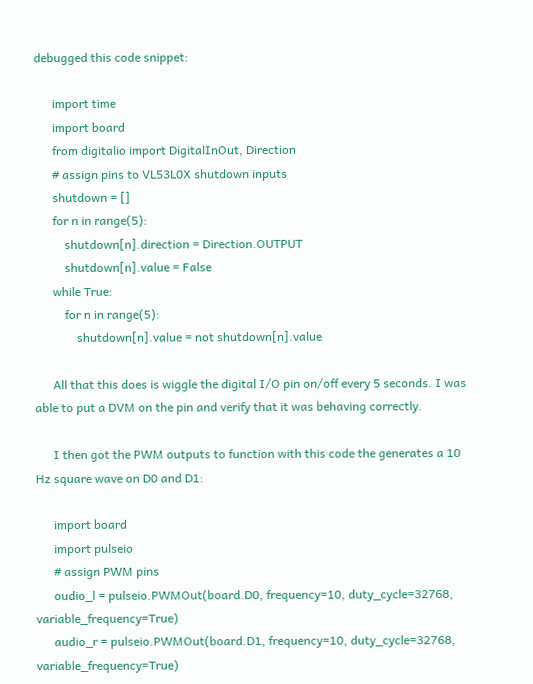debugged this code snippet:

      import time
      import board
      from digitalio import DigitalInOut, Direction
      # assign pins to VL53L0X shutdown inputs
      shutdown = []
      for n in range(5):
          shutdown[n].direction = Direction.OUTPUT
          shutdown[n].value = False
      while True:
          for n in range(5):
              shutdown[n].value = not shutdown[n].value

      All that this does is wiggle the digital I/O pin on/off every 5 seconds. I was able to put a DVM on the pin and verify that it was behaving correctly.

      I then got the PWM outputs to function with this code the generates a 10 Hz square wave on D0 and D1:

      import board
      import pulseio
      # assign PWM pins
      oudio_l = pulseio.PWMOut(board.D0, frequency=10, duty_cycle=32768, variable_frequency=True)
      audio_r = pulseio.PWMOut(board.D1, frequency=10, duty_cycle=32768, variable_frequency=True)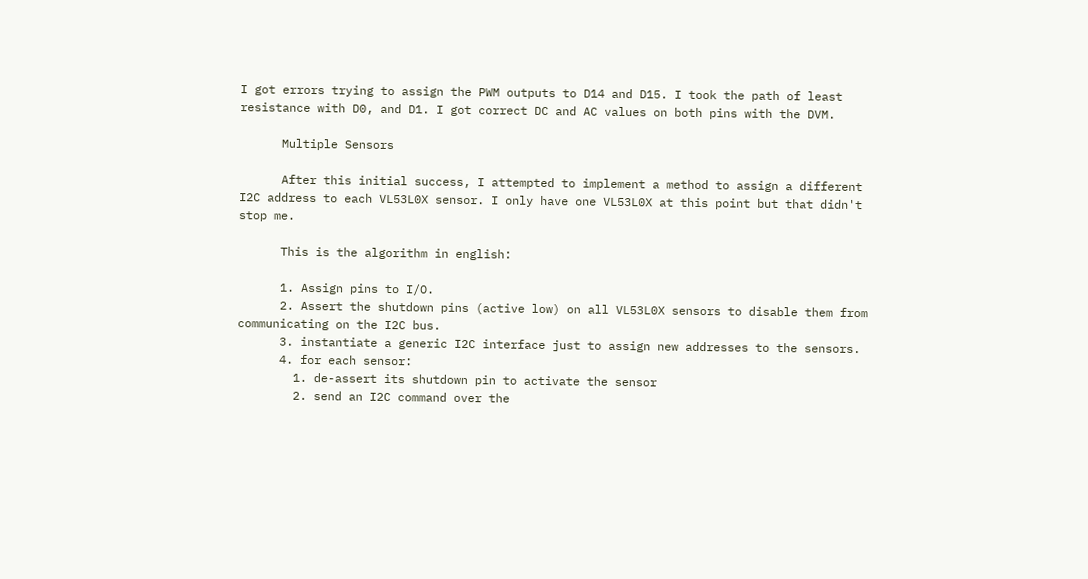I got errors trying to assign the PWM outputs to D14 and D15. I took the path of least resistance with D0, and D1. I got correct DC and AC values on both pins with the DVM.

      Multiple Sensors

      After this initial success, I attempted to implement a method to assign a different I2C address to each VL53L0X sensor. I only have one VL53L0X at this point but that didn't stop me.

      This is the algorithm in english:

      1. Assign pins to I/O.
      2. Assert the shutdown pins (active low) on all VL53L0X sensors to disable them from communicating on the I2C bus.
      3. instantiate a generic I2C interface just to assign new addresses to the sensors.
      4. for each sensor:
        1. de-assert its shutdown pin to activate the sensor
        2. send an I2C command over the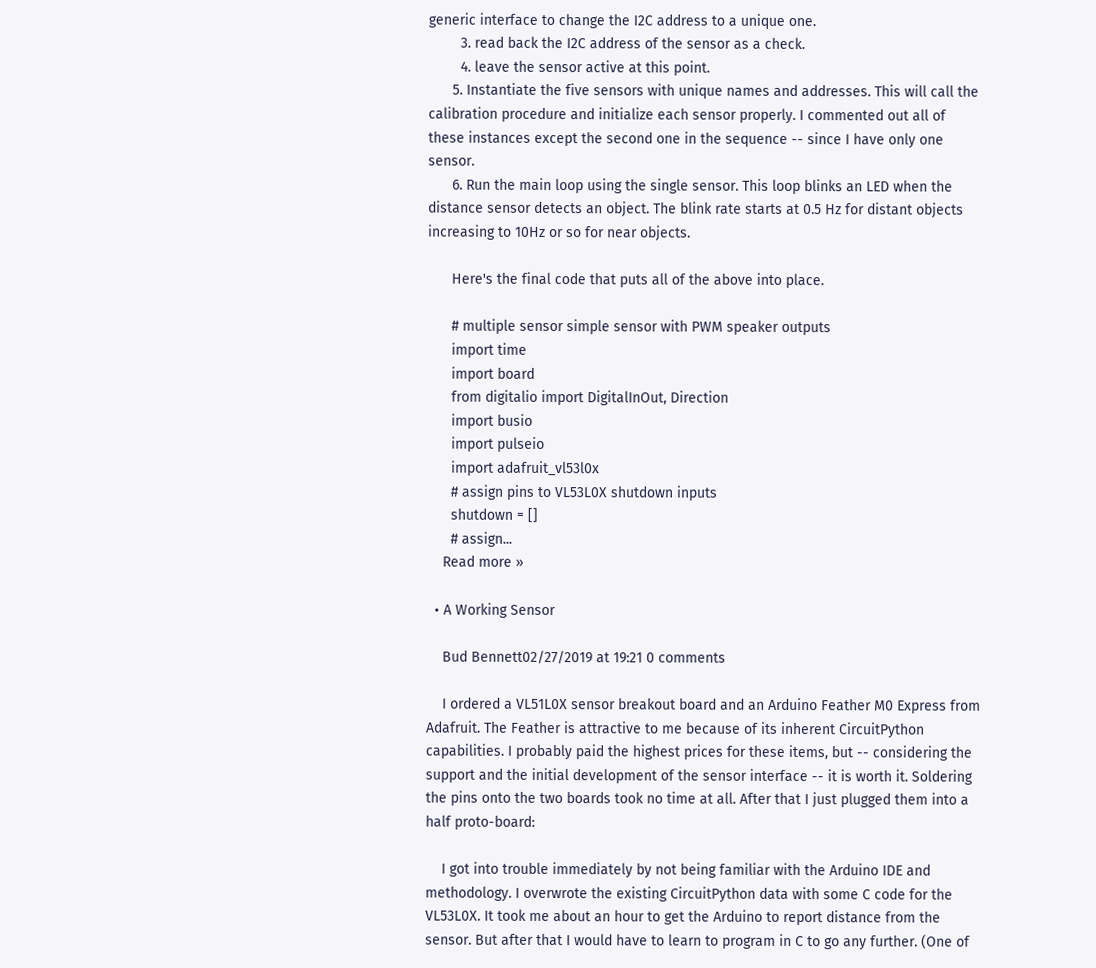generic interface to change the I2C address to a unique one.
        3. read back the I2C address of the sensor as a check.
        4. leave the sensor active at this point.
      5. Instantiate the five sensors with unique names and addresses. This will call the calibration procedure and initialize each sensor properly. I commented out all of these instances except the second one in the sequence -- since I have only one sensor.
      6. Run the main loop using the single sensor. This loop blinks an LED when the distance sensor detects an object. The blink rate starts at 0.5 Hz for distant objects increasing to 10Hz or so for near objects.

      Here's the final code that puts all of the above into place.

      # multiple sensor simple sensor with PWM speaker outputs
      import time
      import board
      from digitalio import DigitalInOut, Direction
      import busio
      import pulseio
      import adafruit_vl53l0x
      # assign pins to VL53L0X shutdown inputs
      shutdown = []
      # assign...
    Read more »

  • A Working Sensor

    Bud Bennett02/27/2019 at 19:21 0 comments

    I ordered a VL51L0X sensor breakout board and an Arduino Feather M0 Express from Adafruit. The Feather is attractive to me because of its inherent CircuitPython capabilities. I probably paid the highest prices for these items, but -- considering the support and the initial development of the sensor interface -- it is worth it. Soldering the pins onto the two boards took no time at all. After that I just plugged them into a half proto-board:

    I got into trouble immediately by not being familiar with the Arduino IDE and methodology. I overwrote the existing CircuitPython data with some C code for the VL53L0X. It took me about an hour to get the Arduino to report distance from the sensor. But after that I would have to learn to program in C to go any further. (One of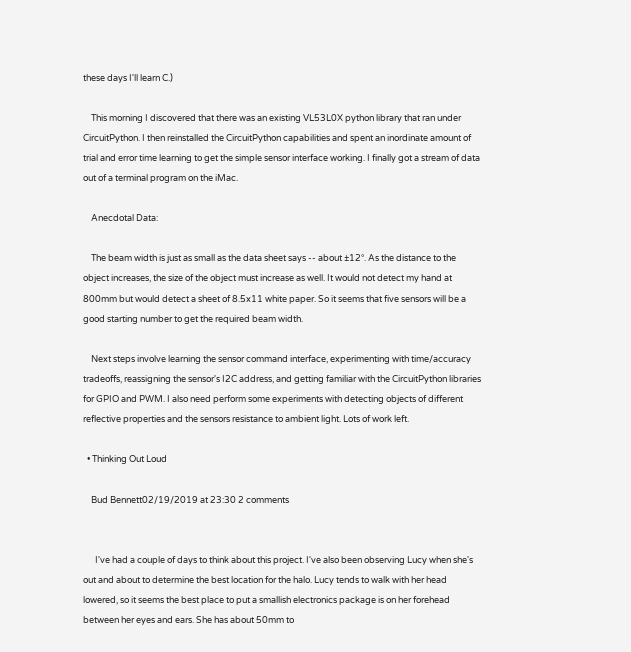these days I'll learn C.)

    This morning I discovered that there was an existing VL53L0X python library that ran under CircuitPython. I then reinstalled the CircuitPython capabilities and spent an inordinate amount of trial and error time learning to get the simple sensor interface working. I finally got a stream of data out of a terminal program on the iMac.

    Anecdotal Data:

    The beam width is just as small as the data sheet says -- about ±12°. As the distance to the object increases, the size of the object must increase as well. It would not detect my hand at 800mm but would detect a sheet of 8.5x11 white paper. So it seems that five sensors will be a good starting number to get the required beam width.

    Next steps involve learning the sensor command interface, experimenting with time/accuracy tradeoffs, reassigning the sensor's I2C address, and getting familiar with the CircuitPython libraries for GPIO and PWM. I also need perform some experiments with detecting objects of different reflective properties and the sensors resistance to ambient light. Lots of work left.

  • Thinking Out Loud

    Bud Bennett02/19/2019 at 23:30 2 comments


      I've had a couple of days to think about this project. I've also been observing Lucy when she's out and about to determine the best location for the halo. Lucy tends to walk with her head lowered, so it seems the best place to put a smallish electronics package is on her forehead between her eyes and ears. She has about 50mm to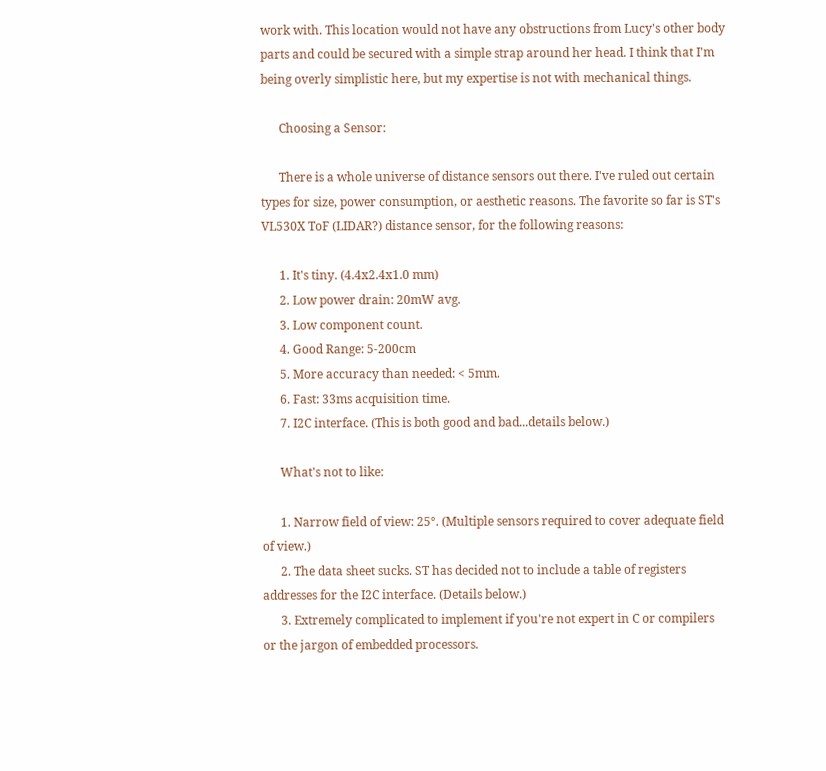work with. This location would not have any obstructions from Lucy's other body parts and could be secured with a simple strap around her head. I think that I'm being overly simplistic here, but my expertise is not with mechanical things.

      Choosing a Sensor:

      There is a whole universe of distance sensors out there. I've ruled out certain types for size, power consumption, or aesthetic reasons. The favorite so far is ST's VL530X ToF (LIDAR?) distance sensor, for the following reasons:

      1. It's tiny. (4.4x2.4x1.0 mm)
      2. Low power drain: 20mW avg.
      3. Low component count.
      4. Good Range: 5-200cm
      5. More accuracy than needed: < 5mm.
      6. Fast: 33ms acquisition time.
      7. I2C interface. (This is both good and bad...details below.)

      What's not to like:

      1. Narrow field of view: 25°. (Multiple sensors required to cover adequate field of view.)
      2. The data sheet sucks. ST has decided not to include a table of registers addresses for the I2C interface. (Details below.)
      3. Extremely complicated to implement if you're not expert in C or compilers or the jargon of embedded processors.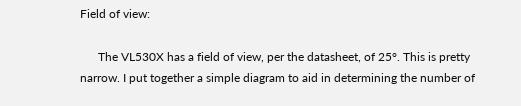Field of view:

      The VL530X has a field of view, per the datasheet, of 25°. This is pretty narrow. I put together a simple diagram to aid in determining the number of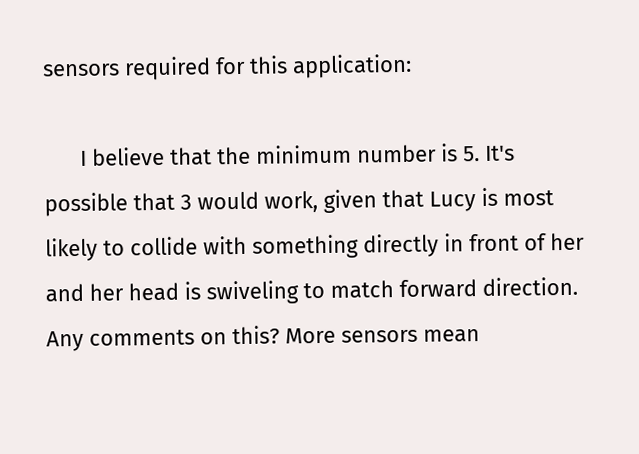sensors required for this application:

      I believe that the minimum number is 5. It's possible that 3 would work, given that Lucy is most likely to collide with something directly in front of her and her head is swiveling to match forward direction. Any comments on this? More sensors mean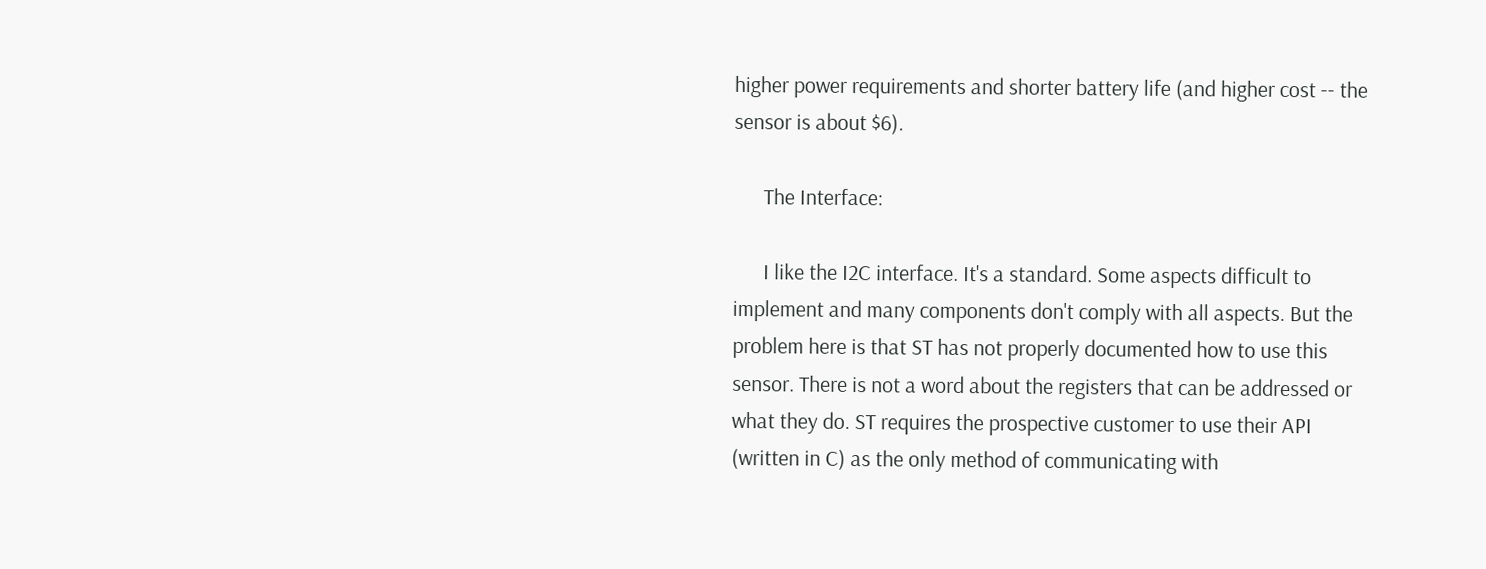higher power requirements and shorter battery life (and higher cost -- the sensor is about $6).

      The Interface:

      I like the I2C interface. It's a standard. Some aspects difficult to implement and many components don't comply with all aspects. But the problem here is that ST has not properly documented how to use this sensor. There is not a word about the registers that can be addressed or what they do. ST requires the prospective customer to use their API (written in C) as the only method of communicating with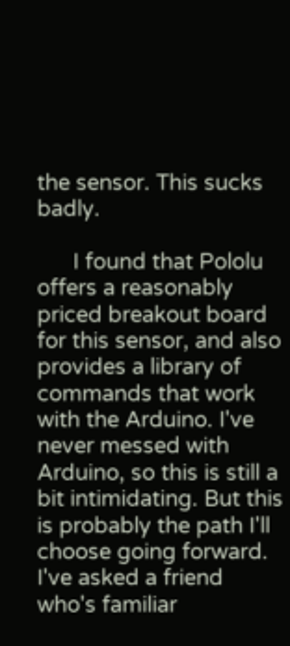the sensor. This sucks badly.

      I found that Pololu offers a reasonably priced breakout board for this sensor, and also provides a library of commands that work with the Arduino. I've never messed with Arduino, so this is still a bit intimidating. But this is probably the path I'll choose going forward. I've asked a friend who's familiar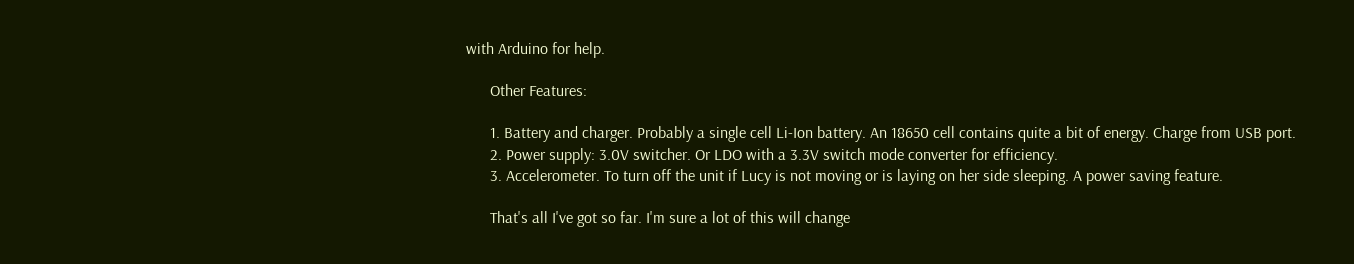with Arduino for help.

      Other Features:

      1. Battery and charger. Probably a single cell Li-Ion battery. An 18650 cell contains quite a bit of energy. Charge from USB port.
      2. Power supply: 3.0V switcher. Or LDO with a 3.3V switch mode converter for efficiency.
      3. Accelerometer. To turn off the unit if Lucy is not moving or is laying on her side sleeping. A power saving feature.

      That's all I've got so far. I'm sure a lot of this will change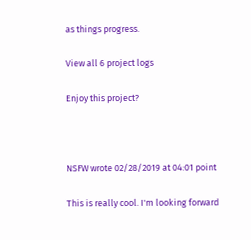as things progress.

View all 6 project logs

Enjoy this project?



NSFW wrote 02/28/2019 at 04:01 point

This is really cool. I'm looking forward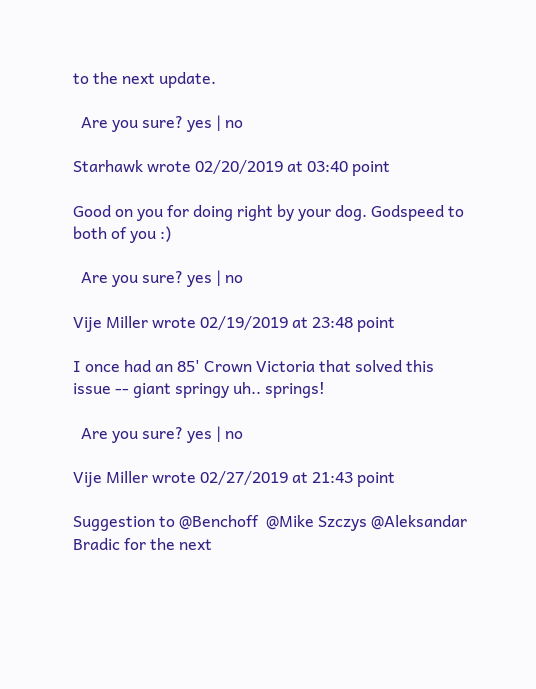to the next update.

  Are you sure? yes | no

Starhawk wrote 02/20/2019 at 03:40 point

Good on you for doing right by your dog. Godspeed to both of you :)

  Are you sure? yes | no

Vije Miller wrote 02/19/2019 at 23:48 point

I once had an 85' Crown Victoria that solved this issue -- giant springy uh.. springs!

  Are you sure? yes | no

Vije Miller wrote 02/27/2019 at 21:43 point

Suggestion to @Benchoff  @Mike Szczys @Aleksandar Bradic for the next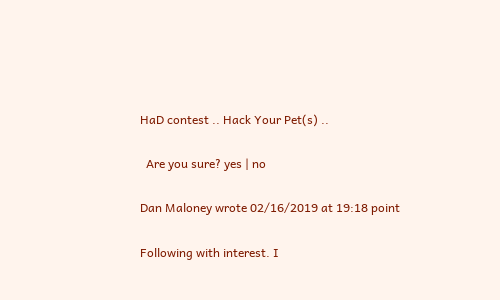HaD contest .. Hack Your Pet(s) ..

  Are you sure? yes | no

Dan Maloney wrote 02/16/2019 at 19:18 point

Following with interest. I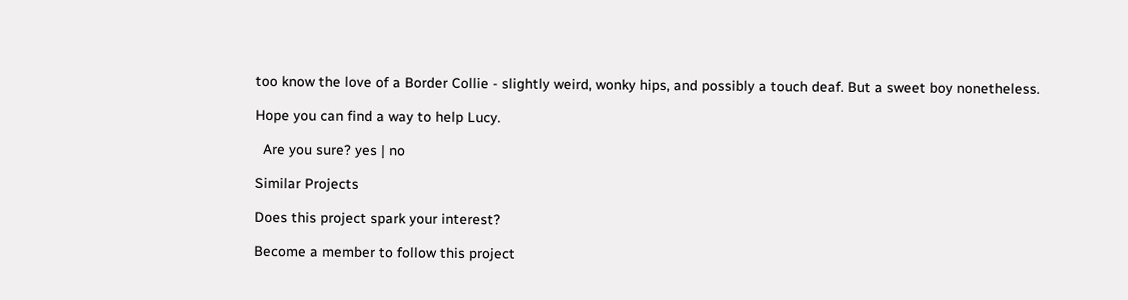too know the love of a Border Collie - slightly weird, wonky hips, and possibly a touch deaf. But a sweet boy nonetheless.

Hope you can find a way to help Lucy.

  Are you sure? yes | no

Similar Projects

Does this project spark your interest?

Become a member to follow this project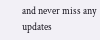and never miss any updates